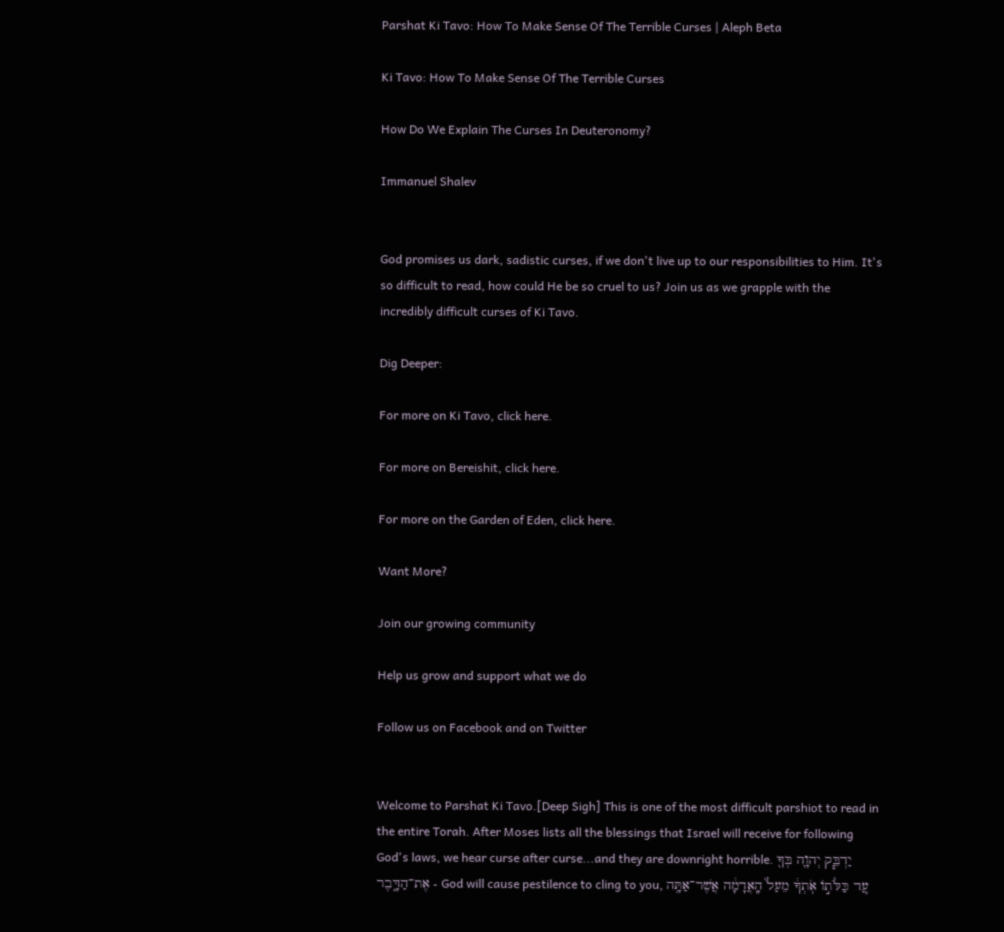Parshat Ki Tavo: How To Make Sense Of The Terrible Curses | Aleph Beta

Ki Tavo: How To Make Sense Of The Terrible Curses

How Do We Explain The Curses In Deuteronomy?

Immanuel Shalev


God promises us dark, sadistic curses, if we don't live up to our responsibilities to Him. It's so difficult to read, how could He be so cruel to us? Join us as we grapple with the incredibly difficult curses of Ki Tavo.

Dig Deeper:

For more on Ki Tavo, click here.

For more on Bereishit, click here.

For more on the Garden of Eden, click here.

Want More?

Join our growing community

Help us grow and support what we do

Follow us on Facebook and on Twitter


Welcome to Parshat Ki Tavo.[Deep Sigh] This is one of the most difficult parshiot to read in the entire Torah. After Moses lists all the blessings that Israel will receive for following God's laws, we hear curse after curse...and they are downright horrible. יַדְבֵּ֧ק יְהוָ֛ה בְּךָ֖ אֶת־הַדָּ֑בֶר - God will cause pestilence to cling to you, עַ֚ד כַּלֹּת֣וֹ אֹֽתְךָ֔ מֵעַל֙ הָֽאֲדָמָ֔ה אֲשֶׁר־אַתָּ֥ה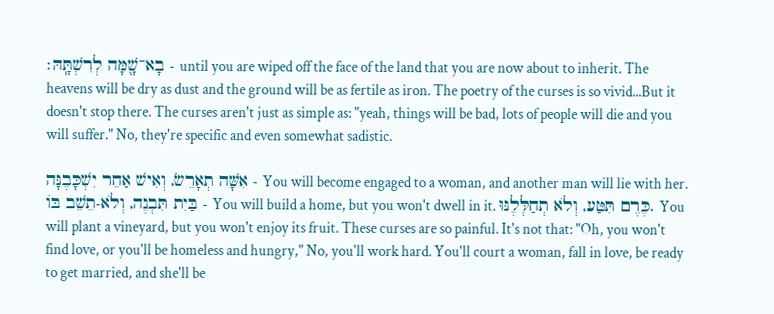בָא־שָׁ֖מָּה לְרִשְׁתָּֽהּ׃ - until you are wiped off the face of the land that you are now about to inherit. The heavens will be dry as dust and the ground will be as fertile as iron. The poetry of the curses is so vivid...But it doesn't stop there. The curses aren't just as simple as: "yeah, things will be bad, lots of people will die and you will suffer." No, they're specific and even somewhat sadistic.

אִשָּׁה תְאָרֵשׂ, וְאִישׁ אַחֵר יִשְׁכָּבֶנָּה - You will become engaged to a woman, and another man will lie with her. בַּיִת תִּבְנֶה, וְלֹא-תֵשֵׁב בּוֹ - You will build a home, but you won't dwell in it. כֶּרֶם תִּטַּע, וְלֹא תְחַלְּלֶנּוּ. You will plant a vineyard, but you won't enjoy its fruit. These curses are so painful. It's not that: "Oh, you won't find love, or you'll be homeless and hungry," No, you'll work hard. You'll court a woman, fall in love, be ready to get married, and she'll be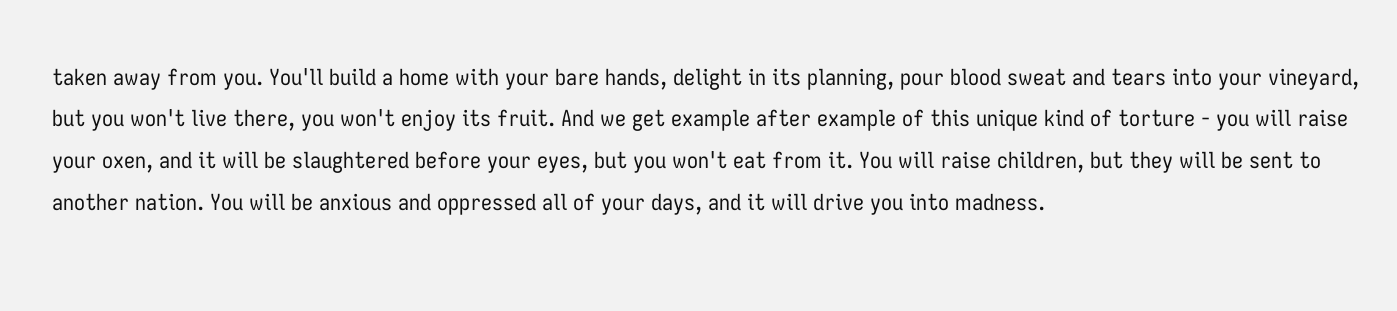taken away from you. You'll build a home with your bare hands, delight in its planning, pour blood sweat and tears into your vineyard, but you won't live there, you won't enjoy its fruit. And we get example after example of this unique kind of torture - you will raise your oxen, and it will be slaughtered before your eyes, but you won't eat from it. You will raise children, but they will be sent to another nation. You will be anxious and oppressed all of your days, and it will drive you into madness.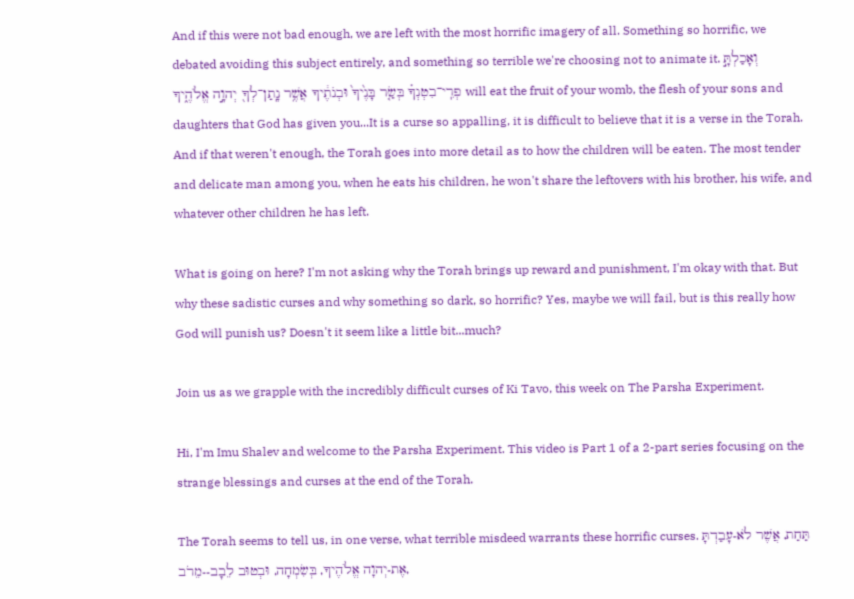And if this were not bad enough, we are left with the most horrific imagery of all. Something so horrific, we debated avoiding this subject entirely, and something so terrible we're choosing not to animate it. וְאָכַלְתָּ֣ פְרִֽי־בִטְנְךָ֗ בְּשַׂ֤ר בָּנֶ֙יךָ֙ וּבְנֹתֶ֔יךָ אֲשֶׁ֥ר נָֽתַן־לְךָ֖ יְהוָ֣ה אֱלֹהֶ֑יךָ will eat the fruit of your womb, the flesh of your sons and daughters that God has given you...It is a curse so appalling, it is difficult to believe that it is a verse in the Torah. And if that weren't enough, the Torah goes into more detail as to how the children will be eaten. The most tender and delicate man among you, when he eats his children, he won't share the leftovers with his brother, his wife, and whatever other children he has left.

What is going on here? I'm not asking why the Torah brings up reward and punishment, I'm okay with that. But why these sadistic curses and why something so dark, so horrific? Yes, maybe we will fail, but is this really how God will punish us? Doesn't it seem like a little bit...much?

Join us as we grapple with the incredibly difficult curses of Ki Tavo, this week on The Parsha Experiment.

Hi, I'm Imu Shalev and welcome to the Parsha Experiment. This video is Part 1 of a 2-part series focusing on the strange blessings and curses at the end of the Torah.

The Torah seems to tell us, in one verse, what terrible misdeed warrants these horrific curses. תַּחַת, אֲשֶׁר לֹא-עָבַדְתָּ אֶת-יְהוָה אֱלֹהֶיךָ, בְּשִׂמְחָה, וּבְטוּב לֵבָב--מֵרֹב,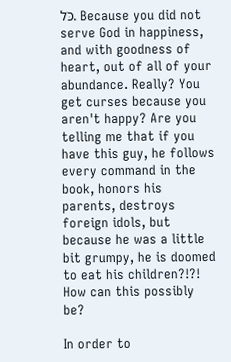כֹּל. Because you did not serve God in happiness, and with goodness of heart, out of all of your abundance. Really? You get curses because you aren't happy? Are you telling me that if you have this guy, he follows every command in the book, honors his parents, destroys foreign idols, but because he was a little bit grumpy, he is doomed to eat his children?!?! How can this possibly be?

In order to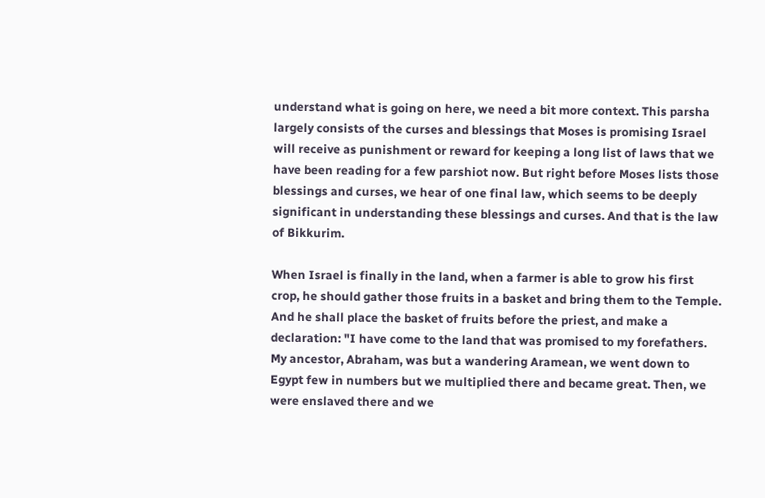understand what is going on here, we need a bit more context. This parsha largely consists of the curses and blessings that Moses is promising Israel will receive as punishment or reward for keeping a long list of laws that we have been reading for a few parshiot now. But right before Moses lists those blessings and curses, we hear of one final law, which seems to be deeply significant in understanding these blessings and curses. And that is the law of Bikkurim.

When Israel is finally in the land, when a farmer is able to grow his first crop, he should gather those fruits in a basket and bring them to the Temple. And he shall place the basket of fruits before the priest, and make a declaration: "I have come to the land that was promised to my forefathers. My ancestor, Abraham, was but a wandering Aramean, we went down to Egypt few in numbers but we multiplied there and became great. Then, we were enslaved there and we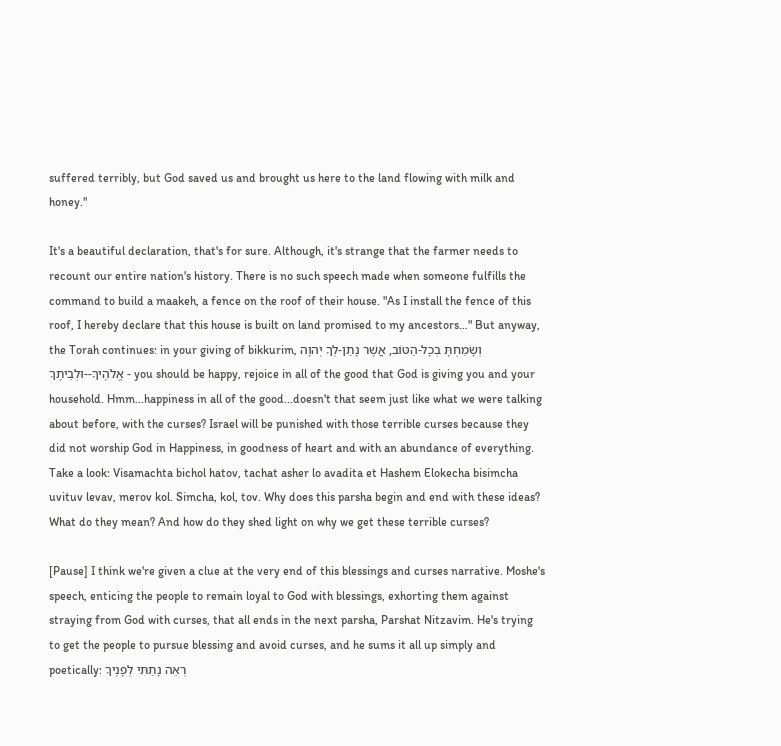suffered terribly, but God saved us and brought us here to the land flowing with milk and honey."

It's a beautiful declaration, that's for sure. Although, it's strange that the farmer needs to recount our entire nation's history. There is no such speech made when someone fulfills the command to build a maakeh, a fence on the roof of their house. "As I install the fence of this roof, I hereby declare that this house is built on land promised to my ancestors…" But anyway, the Torah continues: in your giving of bikkurim, וְשָׂמַחְתָּ בְכָל-הַטּוֹב, אֲשֶׁר נָתַן-לְךָ יְהוָה אֱלֹהֶיךָ--וּלְבֵיתֶךָ - you should be happy, rejoice in all of the good that God is giving you and your household. Hmm...happiness in all of the good...doesn't that seem just like what we were talking about before, with the curses? Israel will be punished with those terrible curses because they did not worship God in Happiness, in goodness of heart and with an abundance of everything. Take a look: Visamachta bichol hatov, tachat asher lo avadita et Hashem Elokecha bisimcha uvituv levav, merov kol. Simcha, kol, tov. Why does this parsha begin and end with these ideas? What do they mean? And how do they shed light on why we get these terrible curses?

[Pause] I think we're given a clue at the very end of this blessings and curses narrative. Moshe's speech, enticing the people to remain loyal to God with blessings, exhorting them against straying from God with curses, that all ends in the next parsha, Parshat Nitzavim. He's trying to get the people to pursue blessing and avoid curses, and he sums it all up simply and poetically: רְאֵה נָתַתִּי לְפָנֶיךָ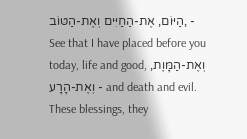הַיּוֹם, אֶת-הַחַיִּים וְאֶת-הַטּוֹב, - See that I have placed before you today, life and good, וְאֶת-הַמָּוֶת, וְאֶת-הָרָע - and death and evil. These blessings, they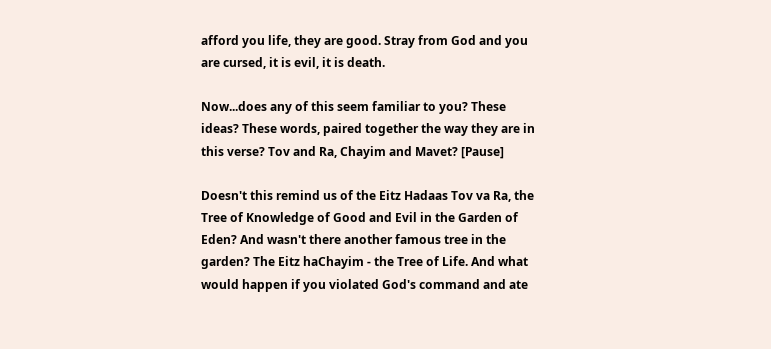afford you life, they are good. Stray from God and you are cursed, it is evil, it is death.

Now...does any of this seem familiar to you? These ideas? These words, paired together the way they are in this verse? Tov and Ra, Chayim and Mavet? [Pause]

Doesn't this remind us of the Eitz Hadaas Tov va Ra, the Tree of Knowledge of Good and Evil in the Garden of Eden? And wasn't there another famous tree in the garden? The Eitz haChayim - the Tree of Life. And what would happen if you violated God's command and ate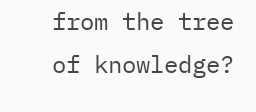from the tree of knowledge?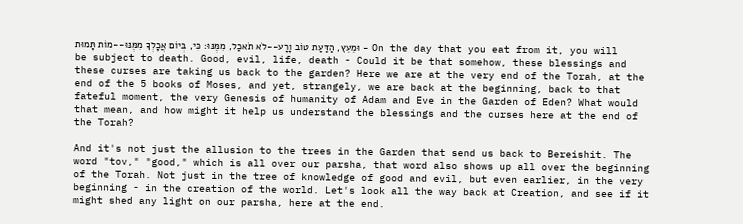וּמֵעֵץ, הַדַּעַת טוֹב וָרָע--לֹא תֹאכַל, מִמֶּנּוּ: כִּי, בְּיוֹם אֲכָלְךָ מִמֶּנּוּ--מוֹת תָּמוּת - On the day that you eat from it, you will be subject to death. Good, evil, life, death - Could it be that somehow, these blessings and these curses are taking us back to the garden? Here we are at the very end of the Torah, at the end of the 5 books of Moses, and yet, strangely, we are back at the beginning, back to that fateful moment, the very Genesis of humanity of Adam and Eve in the Garden of Eden? What would that mean, and how might it help us understand the blessings and the curses here at the end of the Torah?

And it's not just the allusion to the trees in the Garden that send us back to Bereishit. The word "tov," "good," which is all over our parsha, that word also shows up all over the beginning of the Torah. Not just in the tree of knowledge of good and evil, but even earlier, in the very beginning - in the creation of the world. Let's look all the way back at Creation, and see if it might shed any light on our parsha, here at the end.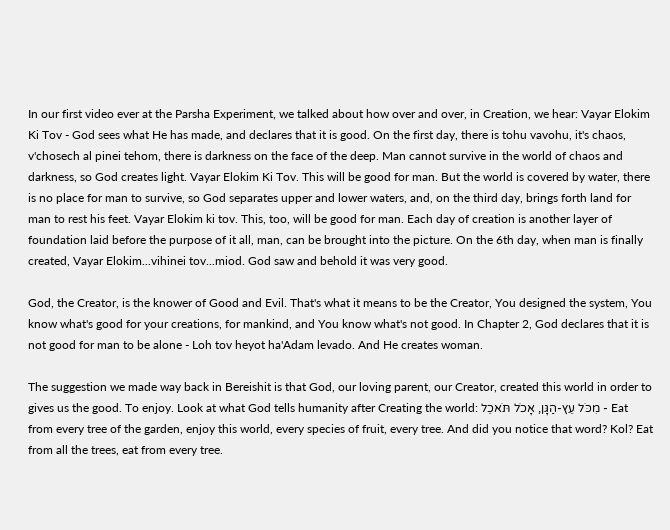In our first video ever at the Parsha Experiment, we talked about how over and over, in Creation, we hear: Vayar Elokim Ki Tov - God sees what He has made, and declares that it is good. On the first day, there is tohu vavohu, it's chaos, v'chosech al pinei tehom, there is darkness on the face of the deep. Man cannot survive in the world of chaos and darkness, so God creates light. Vayar Elokim Ki Tov. This will be good for man. But the world is covered by water, there is no place for man to survive, so God separates upper and lower waters, and, on the third day, brings forth land for man to rest his feet. Vayar Elokim ki tov. This, too, will be good for man. Each day of creation is another layer of foundation laid before the purpose of it all, man, can be brought into the picture. On the 6th day, when man is finally created, Vayar Elokim...vihinei tov...miod. God saw and behold it was very good.

God, the Creator, is the knower of Good and Evil. That's what it means to be the Creator, You designed the system, You know what's good for your creations, for mankind, and You know what's not good. In Chapter 2, God declares that it is not good for man to be alone - Loh tov heyot ha'Adam levado. And He creates woman.

The suggestion we made way back in Bereishit is that God, our loving parent, our Creator, created this world in order to gives us the good. To enjoy. Look at what God tells humanity after Creating the world: מִכֹּל עֵץ-הַגָּן, אָכֹל תֹּאכֵל - Eat from every tree of the garden, enjoy this world, every species of fruit, every tree. And did you notice that word? Kol? Eat from all the trees, eat from every tree.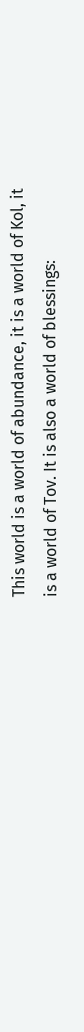This world is a world of abundance, it is a world of Kol, it is a world of Tov. It is also a world of blessings: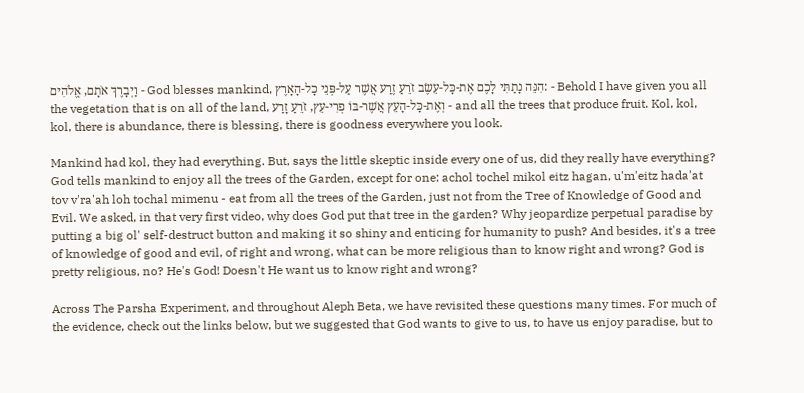וַיְבָרֶךְ אֹתָם, אֱלֹהִים - God blesses mankind, הִנֵּה נָתַתִּי לָכֶם אֶת-כָּל-עֵשֶׂב זֹרֵעַ זֶרַע אֲשֶׁר עַל-פְּנֵי כָל-הָאָרֶץ: - Behold I have given you all the vegetation that is on all of the land, וְאֶת-כָּל-הָעֵץ אֲשֶׁר-בּוֹ פְרִי-עֵץ, זֹרֵעַ זָרַע - and all the trees that produce fruit. Kol, kol, kol, there is abundance, there is blessing, there is goodness everywhere you look.

Mankind had kol, they had everything. But, says the little skeptic inside every one of us, did they really have everything? God tells mankind to enjoy all the trees of the Garden, except for one: achol tochel mikol eitz hagan, u'm'eitz hada'at tov v'ra'ah loh tochal mimenu - eat from all the trees of the Garden, just not from the Tree of Knowledge of Good and Evil. We asked, in that very first video, why does God put that tree in the garden? Why jeopardize perpetual paradise by putting a big ol' self-destruct button and making it so shiny and enticing for humanity to push? And besides, it's a tree of knowledge of good and evil, of right and wrong, what can be more religious than to know right and wrong? God is pretty religious, no? He's God! Doesn't He want us to know right and wrong?

Across The Parsha Experiment, and throughout Aleph Beta, we have revisited these questions many times. For much of the evidence, check out the links below, but we suggested that God wants to give to us, to have us enjoy paradise, but to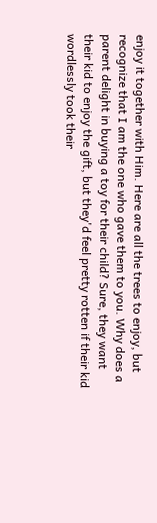enjoy it together with Him. Here are all the trees to enjoy, but recognize that I am the one who gave them to you. Why does a parent delight in buying a toy for their child? Sure, they want their kid to enjoy the gift, but they'd feel pretty rotten if their kid wordlessly took their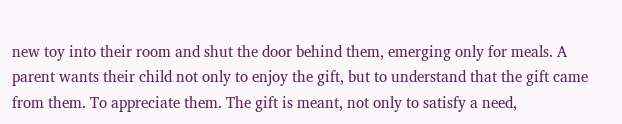new toy into their room and shut the door behind them, emerging only for meals. A parent wants their child not only to enjoy the gift, but to understand that the gift came from them. To appreciate them. The gift is meant, not only to satisfy a need,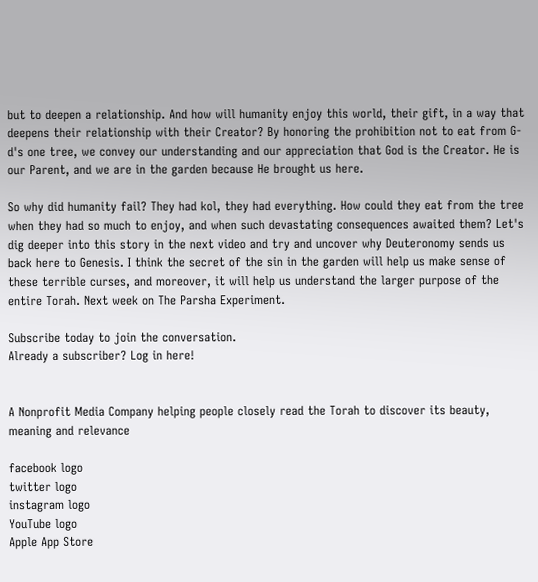but to deepen a relationship. And how will humanity enjoy this world, their gift, in a way that deepens their relationship with their Creator? By honoring the prohibition not to eat from G-d's one tree, we convey our understanding and our appreciation that God is the Creator. He is our Parent, and we are in the garden because He brought us here.

So why did humanity fail? They had kol, they had everything. How could they eat from the tree when they had so much to enjoy, and when such devastating consequences awaited them? Let's dig deeper into this story in the next video and try and uncover why Deuteronomy sends us back here to Genesis. I think the secret of the sin in the garden will help us make sense of these terrible curses, and moreover, it will help us understand the larger purpose of the entire Torah. Next week on The Parsha Experiment.

Subscribe today to join the conversation.
Already a subscriber? Log in here!


A Nonprofit Media Company helping people closely read the Torah to discover its beauty, meaning and relevance

facebook logo
twitter logo
instagram logo
YouTube logo
Apple App Store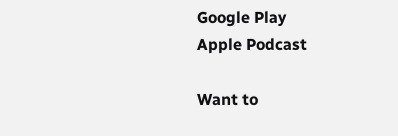Google Play
Apple Podcast

Want to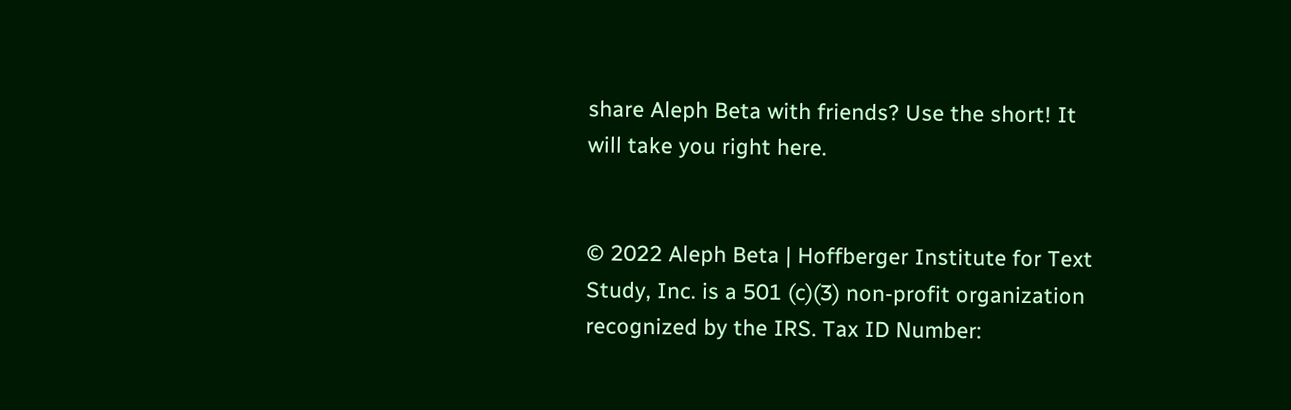share Aleph Beta with friends? Use the short! It will take you right here.


© 2022 Aleph Beta | Hoffberger Institute for Text Study, Inc. is a 501 (c)(3) non-profit organization recognized by the IRS. Tax ID Number: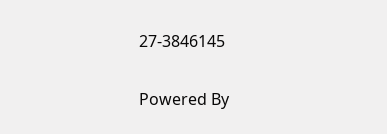27-3846145

Powered By